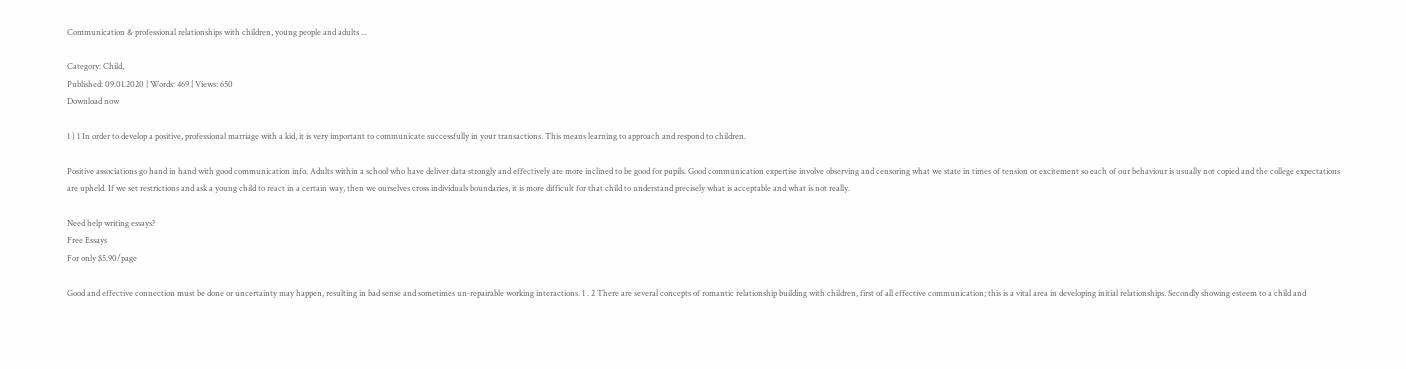Communication & professional relationships with children, young people and adults ...

Category: Child,
Published: 09.01.2020 | Words: 469 | Views: 650
Download now

1 ) 1 In order to develop a positive, professional marriage with a kid, it is very important to communicate successfully in your transactions. This means learning to approach and respond to children.

Positive associations go hand in hand with good communication info. Adults within a school who have deliver data strongly and effectively are more inclined to be good for pupils. Good communication expertise involve observing and censoring what we state in times of tension or excitement so each of our behaviour is usually not copied and the college expectations are upheld. If we set restrictions and ask a young child to react in a certain way, then we ourselves cross individuals boundaries, it is more difficult for that child to understand precisely what is acceptable and what is not really.

Need help writing essays?
Free Essays
For only $5.90/page

Good and effective connection must be done or uncertainty may happen, resulting in bad sense and sometimes un-repairable working interactions. 1 . 2 There are several concepts of romantic relationship building with children, first of all effective communication; this is a vital area in developing initial relationships. Secondly showing esteem to a child and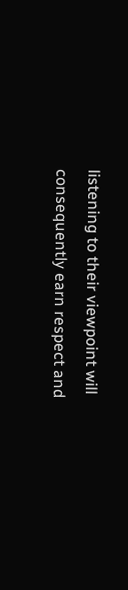listening to their viewpoint will consequently earn respect and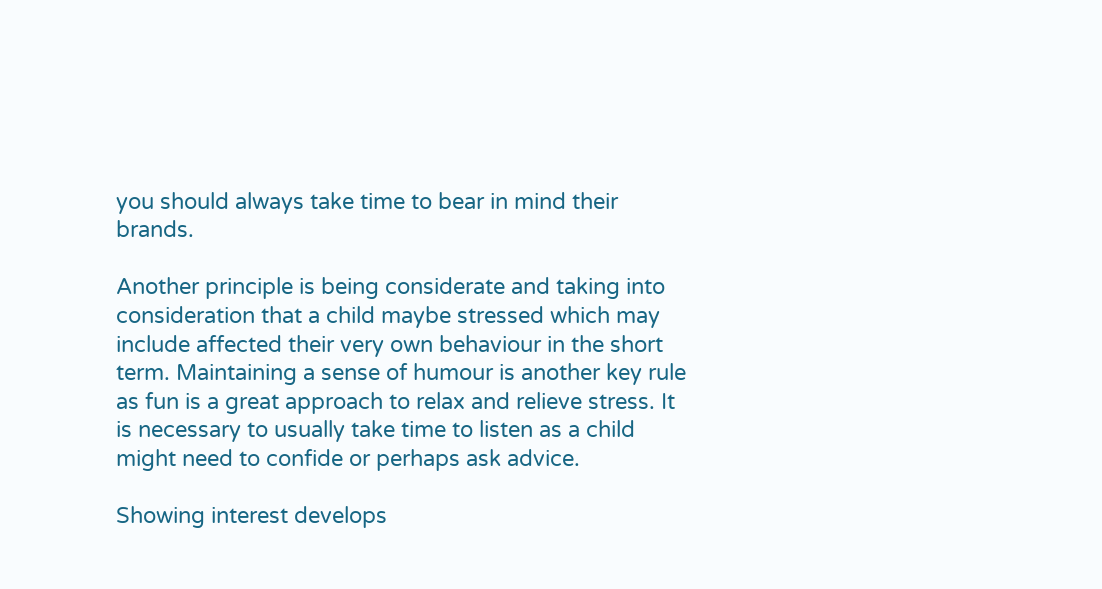you should always take time to bear in mind their brands.

Another principle is being considerate and taking into consideration that a child maybe stressed which may include affected their very own behaviour in the short term. Maintaining a sense of humour is another key rule as fun is a great approach to relax and relieve stress. It is necessary to usually take time to listen as a child might need to confide or perhaps ask advice.

Showing interest develops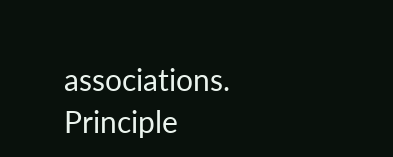associations. Principle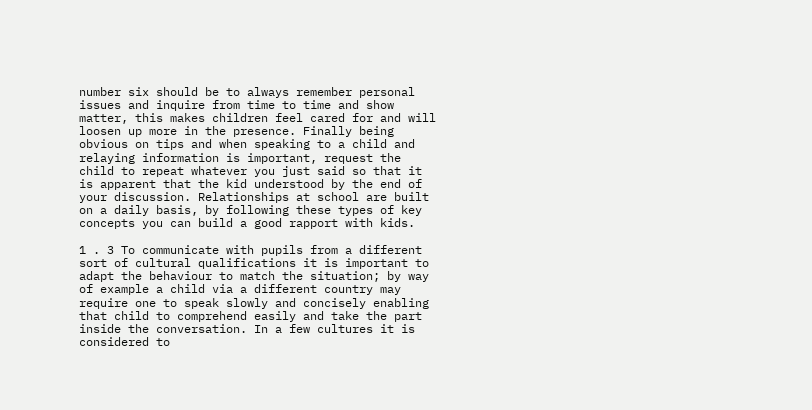number six should be to always remember personal issues and inquire from time to time and show matter, this makes children feel cared for and will loosen up more in the presence. Finally being obvious on tips and when speaking to a child and relaying information is important, request the child to repeat whatever you just said so that it is apparent that the kid understood by the end of your discussion. Relationships at school are built on a daily basis, by following these types of key concepts you can build a good rapport with kids.

1 . 3 To communicate with pupils from a different sort of cultural qualifications it is important to adapt the behaviour to match the situation; by way of example a child via a different country may require one to speak slowly and concisely enabling that child to comprehend easily and take the part inside the conversation. In a few cultures it is considered to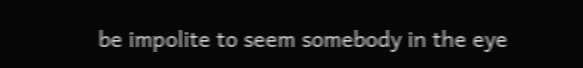be impolite to seem somebody in the eye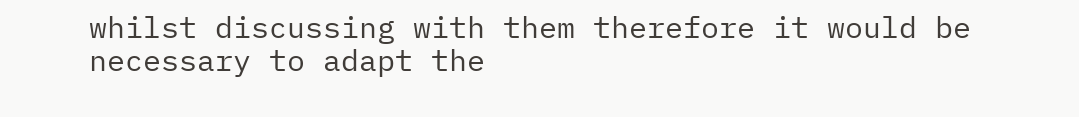whilst discussing with them therefore it would be necessary to adapt the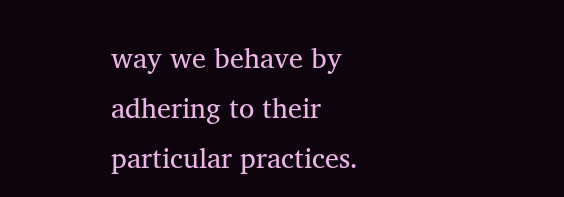way we behave by adhering to their particular practices.